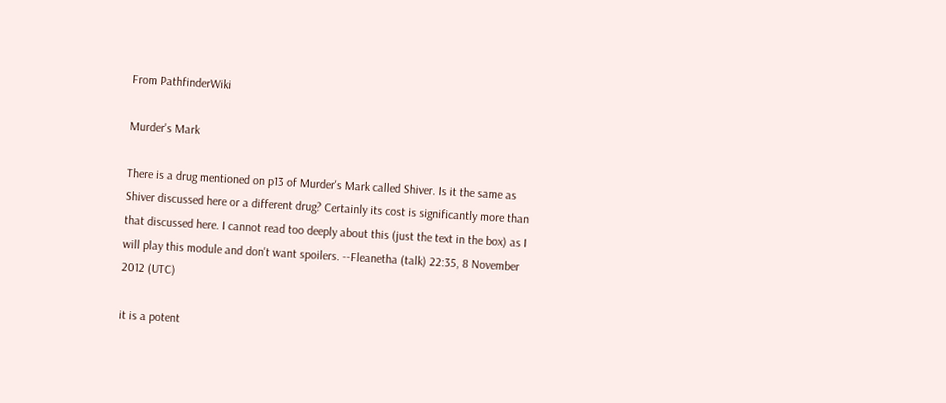From PathfinderWiki

Murder's Mark

There is a drug mentioned on p13 of Murder's Mark called Shiver. Is it the same as Shiver discussed here or a different drug? Certainly its cost is significantly more than that discussed here. I cannot read too deeply about this (just the text in the box) as I will play this module and don't want spoilers. --Fleanetha (talk) 22:35, 8 November 2012 (UTC)

it is a potent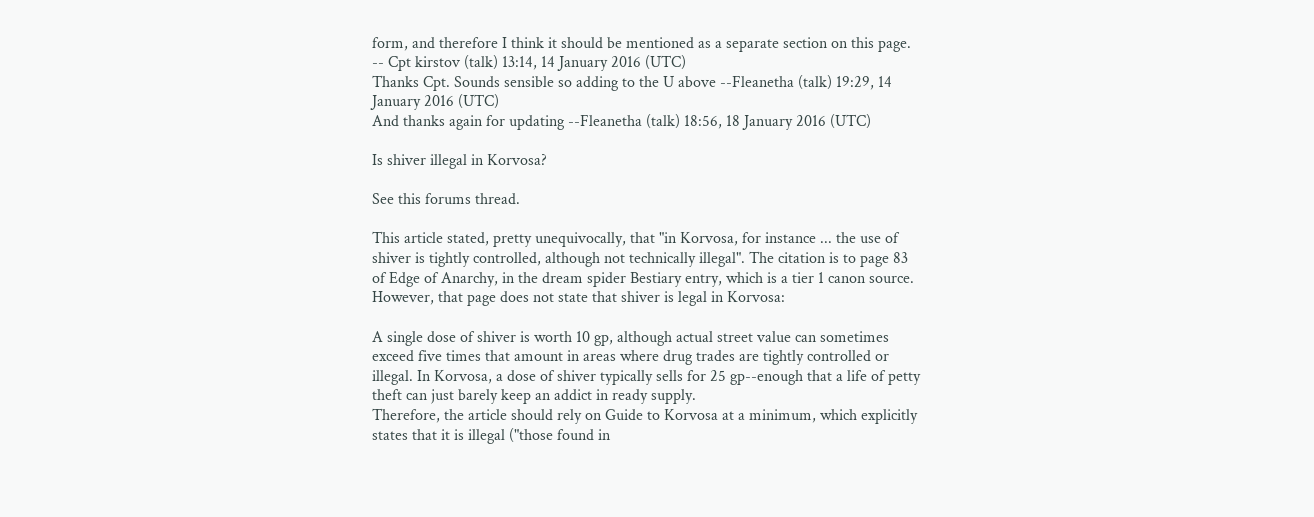form, and therefore I think it should be mentioned as a separate section on this page. -- Cpt kirstov (talk) 13:14, 14 January 2016 (UTC)
Thanks Cpt. Sounds sensible so adding to the U above --Fleanetha (talk) 19:29, 14 January 2016 (UTC)
And thanks again for updating --Fleanetha (talk) 18:56, 18 January 2016 (UTC)

Is shiver illegal in Korvosa?

See this forums thread.

This article stated, pretty unequivocally, that "in Korvosa, for instance ... the use of shiver is tightly controlled, although not technically illegal". The citation is to page 83 of Edge of Anarchy, in the dream spider Bestiary entry, which is a tier 1 canon source. However, that page does not state that shiver is legal in Korvosa:

A single dose of shiver is worth 10 gp, although actual street value can sometimes exceed five times that amount in areas where drug trades are tightly controlled or illegal. In Korvosa, a dose of shiver typically sells for 25 gp--enough that a life of petty theft can just barely keep an addict in ready supply.
Therefore, the article should rely on Guide to Korvosa at a minimum, which explicitly states that it is illegal ("those found in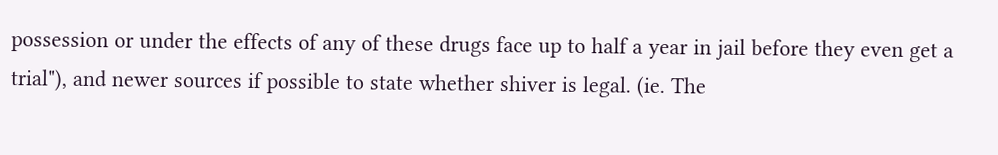possession or under the effects of any of these drugs face up to half a year in jail before they even get a trial"), and newer sources if possible to state whether shiver is legal. (ie. The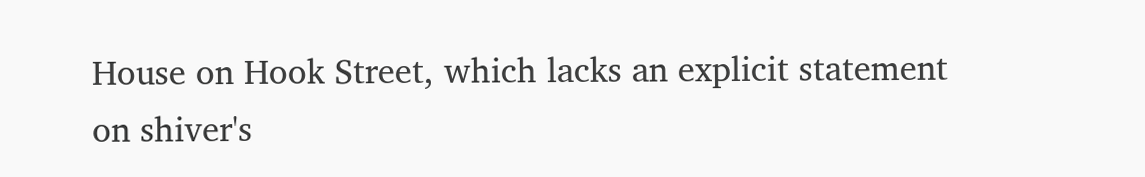House on Hook Street, which lacks an explicit statement on shiver's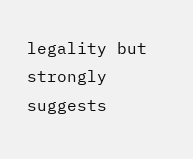legality but strongly suggests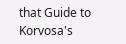that Guide to Korvosa's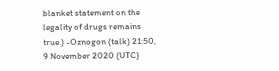blanket statement on the legality of drugs remains true.) -Oznogon (talk) 21:50, 9 November 2020 (UTC)